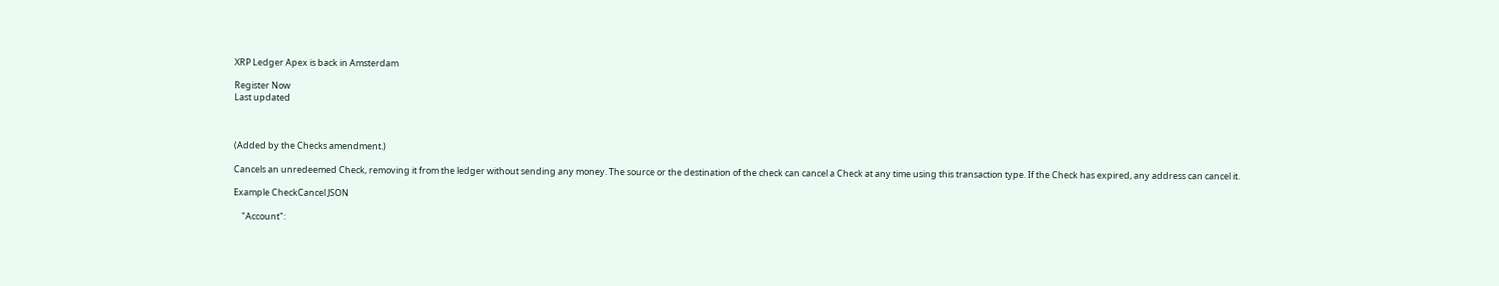XRP Ledger Apex is back in Amsterdam

Register Now
Last updated



(Added by the Checks amendment.)

Cancels an unredeemed Check, removing it from the ledger without sending any money. The source or the destination of the check can cancel a Check at any time using this transaction type. If the Check has expired, any address can cancel it.

Example CheckCancel JSON

    "Account":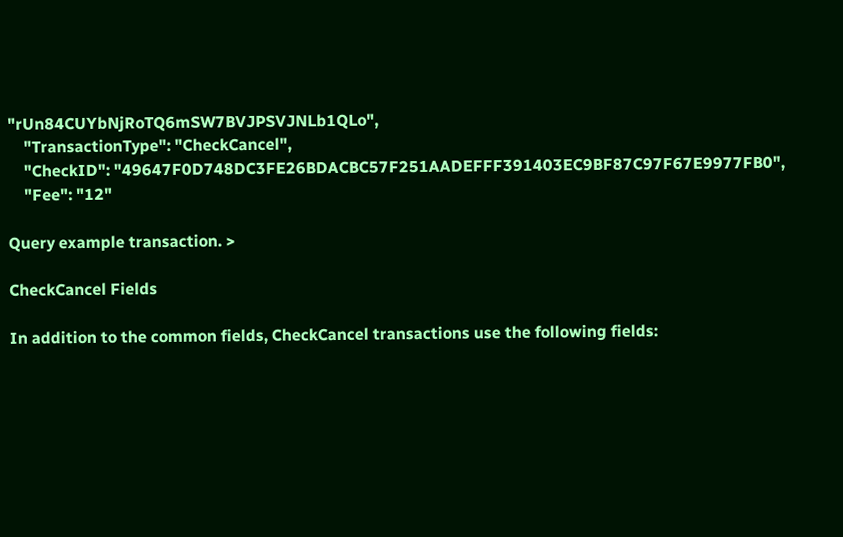"rUn84CUYbNjRoTQ6mSW7BVJPSVJNLb1QLo",
    "TransactionType": "CheckCancel",
    "CheckID": "49647F0D748DC3FE26BDACBC57F251AADEFFF391403EC9BF87C97F67E9977FB0",
    "Fee": "12"

Query example transaction. >

CheckCancel Fields

In addition to the common fields, CheckCancel transactions use the following fields: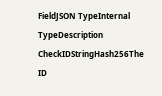FieldJSON TypeInternal TypeDescription
CheckIDStringHash256The ID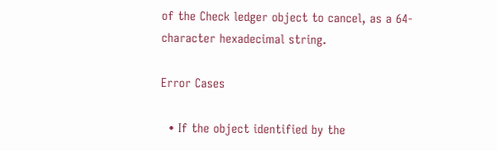of the Check ledger object to cancel, as a 64-character hexadecimal string.

Error Cases

  • If the object identified by the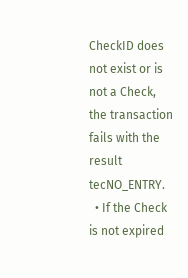CheckID does not exist or is not a Check, the transaction fails with the result tecNO_ENTRY.
  • If the Check is not expired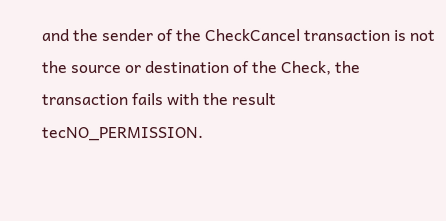and the sender of the CheckCancel transaction is not the source or destination of the Check, the transaction fails with the result tecNO_PERMISSION.